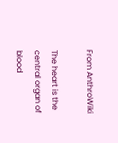From AnthroWiki

The heart is the central organ of blood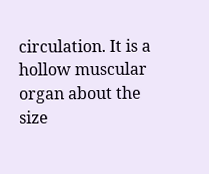circulation. It is a hollow muscular organ about the size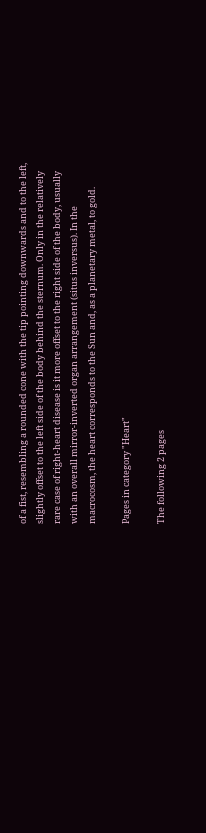of a fist, resembling a rounded cone with the tip pointing downwards and to the left, slightly offset to the left side of the body behind the sternum. Only in the relatively rare case of right-heart disease is it more offset to the right side of the body, usually with an overall mirror-inverted organ arrangement (situs inversus). In the macrocosm, the heart corresponds to the Sun and, as a planetary metal, to gold.

Pages in category "Heart"

The following 2 pages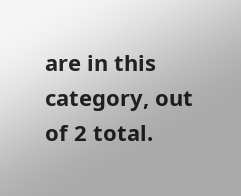are in this category, out of 2 total.